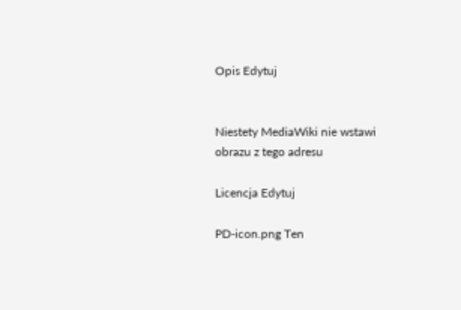Opis Edytuj


Niestety MediaWiki nie wstawi obrazu z tego adresu

Licencja Edytuj

PD-icon.png Ten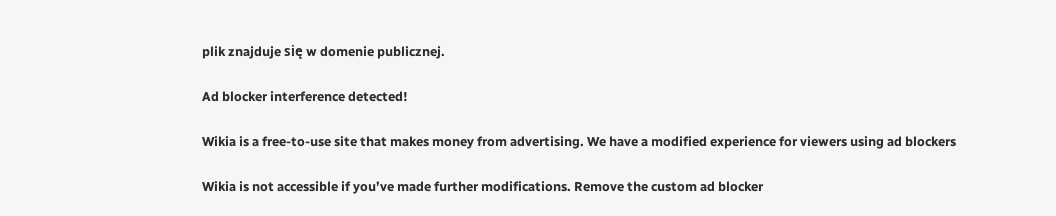plik znajduje się w domenie publicznej.

Ad blocker interference detected!

Wikia is a free-to-use site that makes money from advertising. We have a modified experience for viewers using ad blockers

Wikia is not accessible if you’ve made further modifications. Remove the custom ad blocker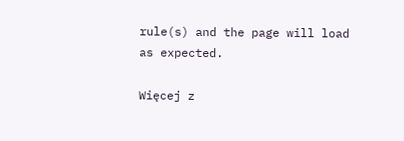rule(s) and the page will load as expected.

Więcej z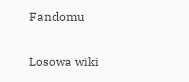Fandomu

Losowa wiki